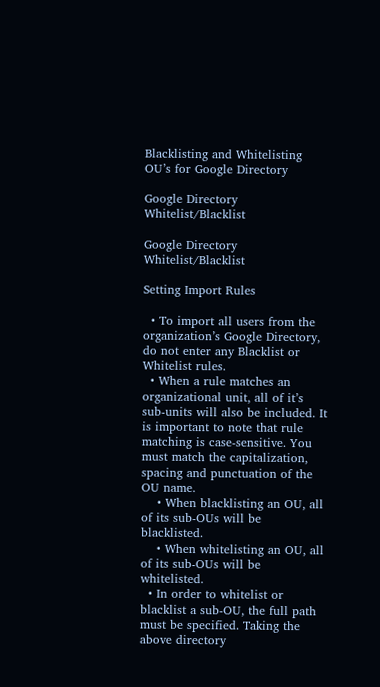Blacklisting and Whitelisting OU’s for Google Directory

Google Directory Whitelist/Blacklist

Google Directory Whitelist/Blacklist

Setting Import Rules

  • To import all users from the organization’s Google Directory, do not enter any Blacklist or Whitelist rules.
  • When a rule matches an organizational unit, all of it’s sub-units will also be included. It is important to note that rule matching is case-sensitive. You must match the capitalization, spacing and punctuation of the OU name.
    • When blacklisting an OU, all of its sub-OUs will be blacklisted.
    • When whitelisting an OU, all of its sub-OUs will be whitelisted.
  • In order to whitelist or blacklist a sub-OU, the full path must be specified. Taking the above directory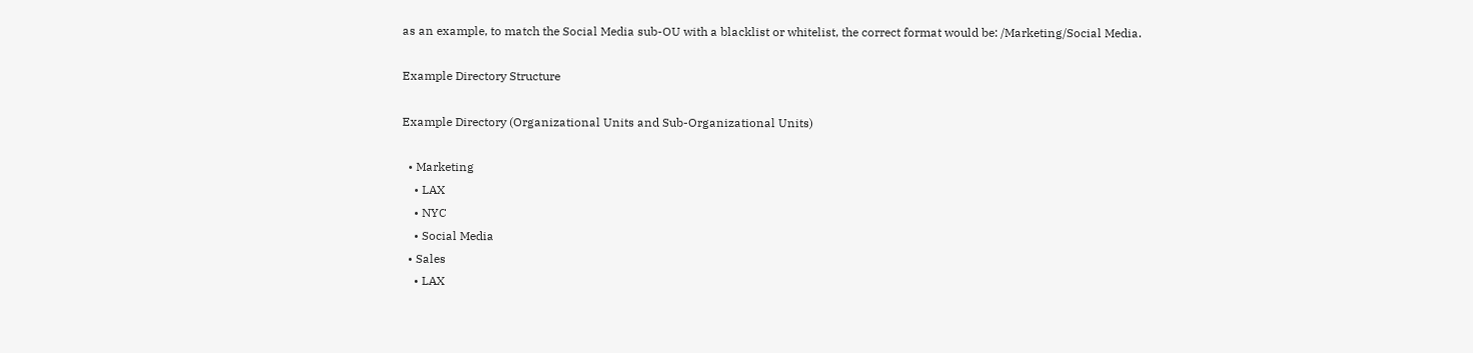as an example, to match the Social Media sub-OU with a blacklist or whitelist, the correct format would be: /Marketing/Social Media.

Example Directory Structure

Example Directory (Organizational Units and Sub-Organizational Units)

  • Marketing
    • LAX
    • NYC
    • Social Media
  • Sales
    • LAX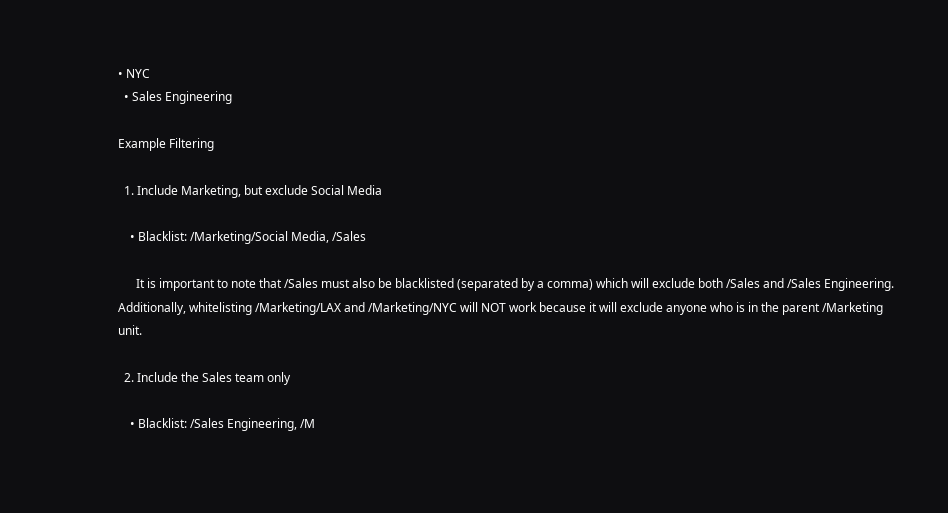• NYC
  • Sales Engineering

Example Filtering

  1. Include Marketing, but exclude Social Media

    • Blacklist: /Marketing/Social Media, /Sales

      It is important to note that /Sales must also be blacklisted (separated by a comma) which will exclude both /Sales and /Sales Engineering. Additionally, whitelisting /Marketing/LAX and /Marketing/NYC will NOT work because it will exclude anyone who is in the parent /Marketing unit.

  2. Include the Sales team only

    • Blacklist: /Sales Engineering, /M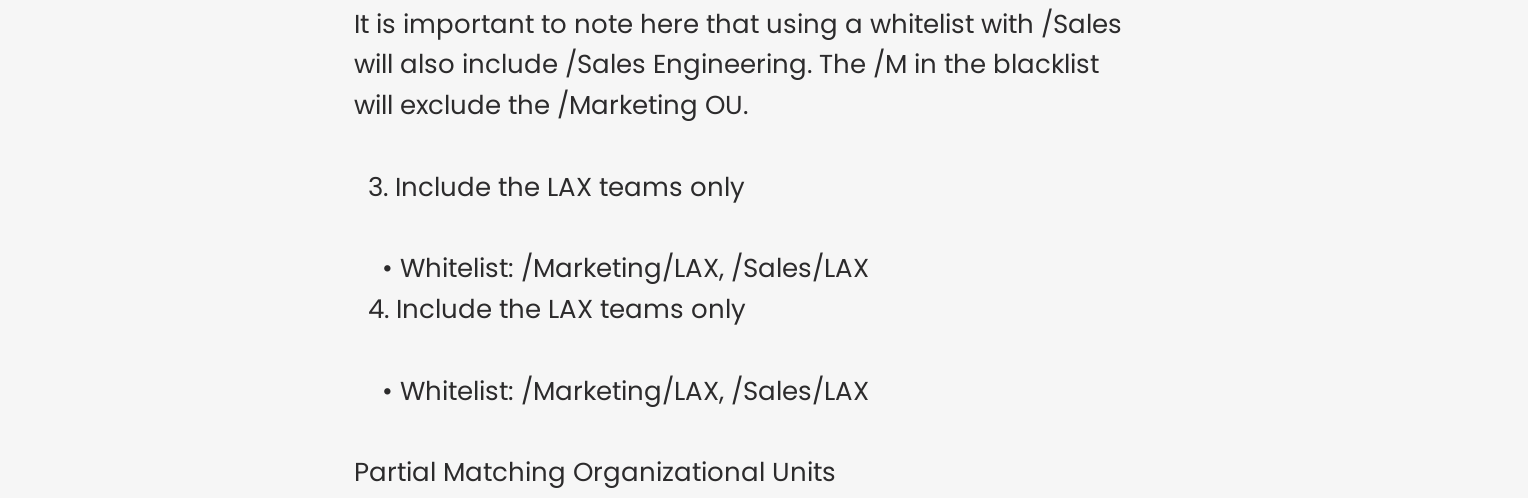It is important to note here that using a whitelist with /Sales will also include /Sales Engineering. The /M in the blacklist will exclude the /Marketing OU.

  3. Include the LAX teams only

    • Whitelist: /Marketing/LAX, /Sales/LAX
  4. Include the LAX teams only

    • Whitelist: /Marketing/LAX, /Sales/LAX

Partial Matching Organizational Units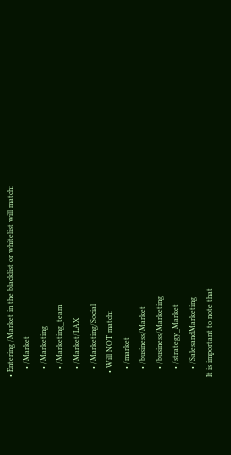• Entering /Market in the blacklist or whitelist will match:
    • /Market
    • /Marketing
    • /Marketing_team
    • /Market/LAX
    • /Marketing/Social
  • Will NOT match:
    • /market
    • /business/Market
    • /business/Marketing
    • /strategy_Market
    • /SalesandMarketing
It is important to note that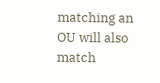matching an OU will also match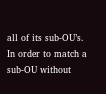all of its sub-OU’s. In order to match a sub-OU without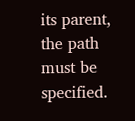its parent, the path must be specified.